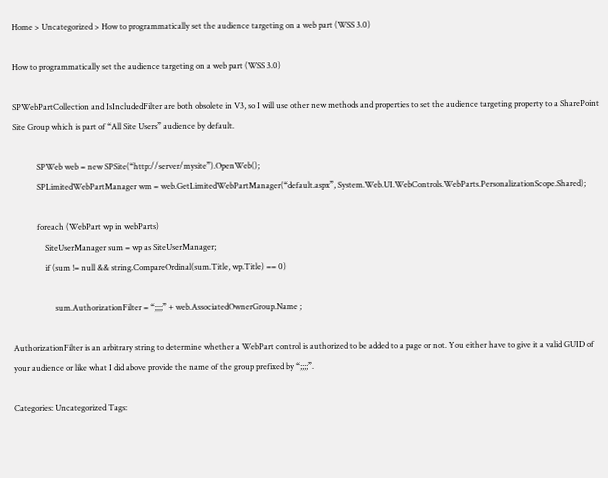Home > Uncategorized > How to programmatically set the audience targeting on a web part (WSS 3.0)

How to programmatically set the audience targeting on a web part (WSS 3.0)

SPWebPartCollection and IsIncludedFilter are both obsolete in V3, so I will use other new methods and properties to set the audience targeting property to a SharePoint Site Group which is part of “All Site Users” audience by default.

            SPWeb web = new SPSite(“http://server/mysite”).OpenWeb();
            SPLimitedWebPartManager wm = web.GetLimitedWebPartManager(“default.aspx”, System.Web.UI.WebControls.WebParts.PersonalizationScope.Shared);

            foreach (WebPart wp in webParts)
                SiteUserManager sum = wp as SiteUserManager;
                if (sum != null && string.CompareOrdinal(sum.Title, wp.Title) == 0)

                     sum.AuthorizationFilter = “;;;;” + web.AssociatedOwnerGroup.Name ;

AuthorizationFilter is an arbitrary string to determine whether a WebPart control is authorized to be added to a page or not. You either have to give it a valid GUID of your audience or like what I did above provide the name of the group prefixed by “;;;;”.

Categories: Uncategorized Tags: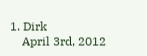1. Dirk
    April 3rd, 2012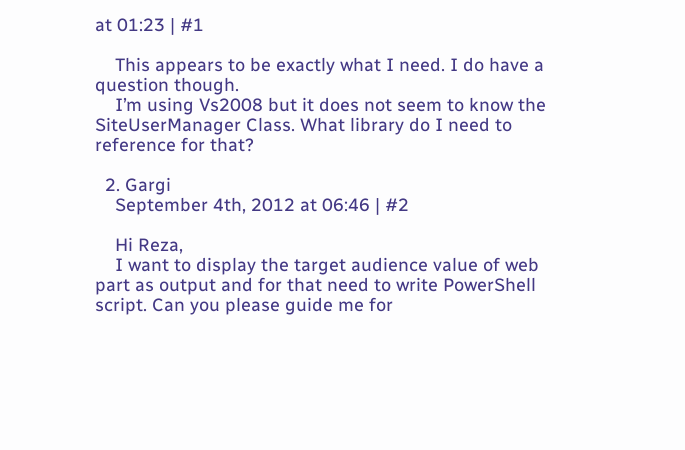at 01:23 | #1

    This appears to be exactly what I need. I do have a question though.
    I’m using Vs2008 but it does not seem to know the SiteUserManager Class. What library do I need to reference for that?

  2. Gargi
    September 4th, 2012 at 06:46 | #2

    Hi Reza,
    I want to display the target audience value of web part as output and for that need to write PowerShell script. Can you please guide me for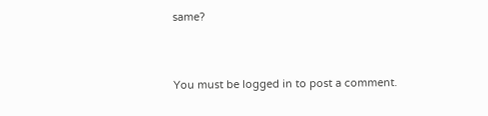same?


You must be logged in to post a comment.